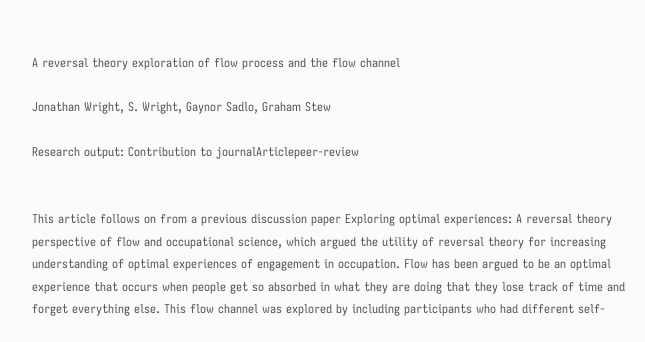A reversal theory exploration of flow process and the flow channel

Jonathan Wright, S. Wright, Gaynor Sadlo, Graham Stew

Research output: Contribution to journalArticlepeer-review


This article follows on from a previous discussion paper Exploring optimal experiences: A reversal theory perspective of flow and occupational science, which argued the utility of reversal theory for increasing understanding of optimal experiences of engagement in occupation. Flow has been argued to be an optimal experience that occurs when people get so absorbed in what they are doing that they lose track of time and forget everything else. This flow channel was explored by including participants who had different self-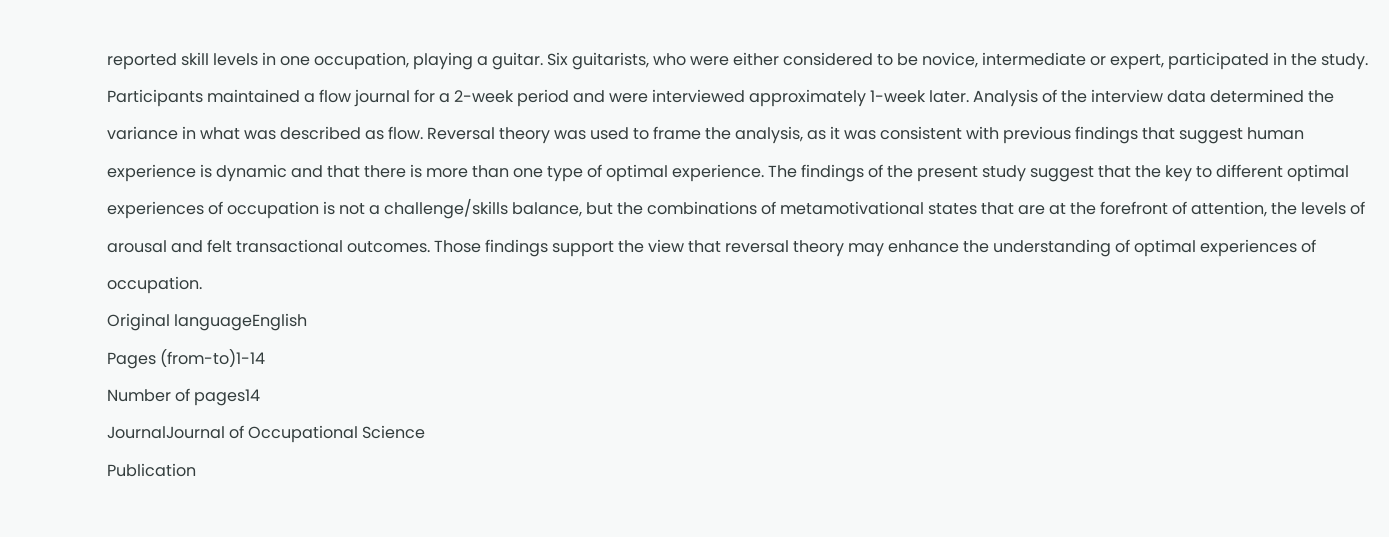reported skill levels in one occupation, playing a guitar. Six guitarists, who were either considered to be novice, intermediate or expert, participated in the study. Participants maintained a flow journal for a 2-week period and were interviewed approximately 1-week later. Analysis of the interview data determined the variance in what was described as flow. Reversal theory was used to frame the analysis, as it was consistent with previous findings that suggest human experience is dynamic and that there is more than one type of optimal experience. The findings of the present study suggest that the key to different optimal experiences of occupation is not a challenge/skills balance, but the combinations of metamotivational states that are at the forefront of attention, the levels of arousal and felt transactional outcomes. Those findings support the view that reversal theory may enhance the understanding of optimal experiences of occupation.
Original languageEnglish
Pages (from-to)1-14
Number of pages14
JournalJournal of Occupational Science
Publication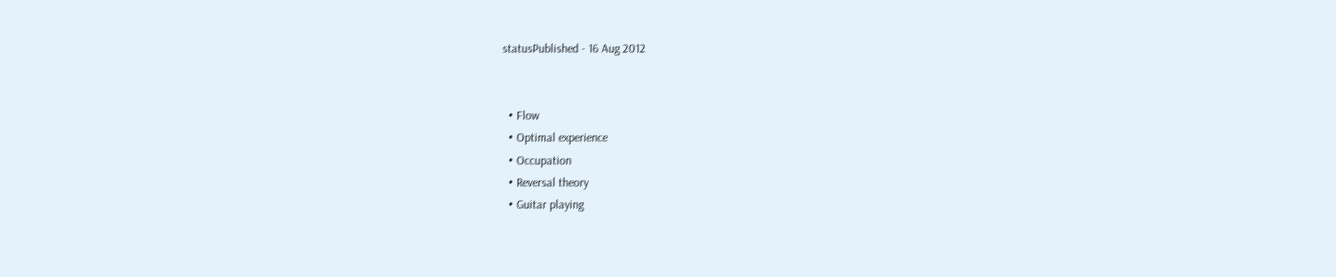statusPublished - 16 Aug 2012


  • Flow
  • Optimal experience
  • Occupation
  • Reversal theory
  • Guitar playing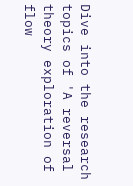Dive into the research topics of 'A reversal theory exploration of flow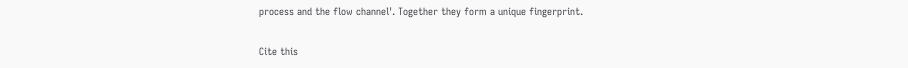process and the flow channel'. Together they form a unique fingerprint.

Cite this